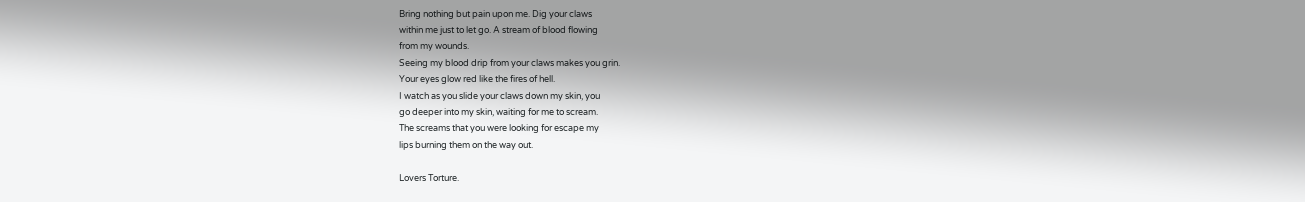Bring nothing but pain upon me. Dig your claws
within me just to let go. A stream of blood flowing
from my wounds.
Seeing my blood drip from your claws makes you grin.
Your eyes glow red like the fires of hell.
I watch as you slide your claws down my skin, you
go deeper into my skin, waiting for me to scream.
The screams that you were looking for escape my
lips burning them on the way out.

Lovers Torture.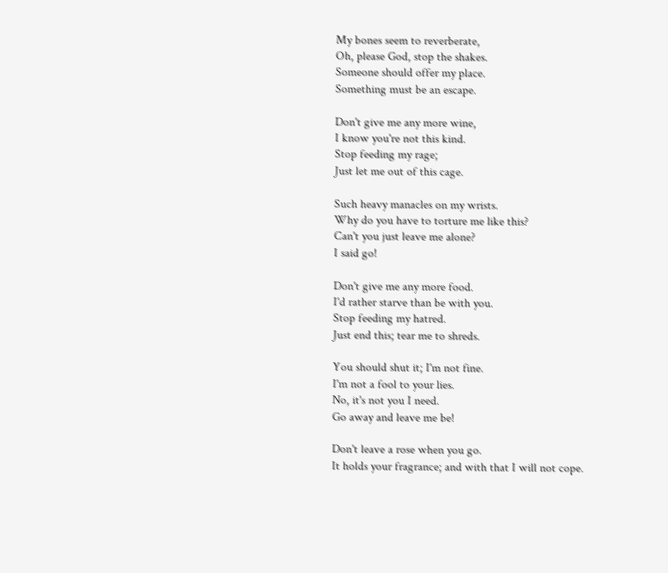My bones seem to reverberate,
Oh, please God, stop the shakes.
Someone should offer my place.
Something must be an escape.

Don't give me any more wine,
I know you're not this kind.
Stop feeding my rage;
Just let me out of this cage.

Such heavy manacles on my wrists.
Why do you have to torture me like this?
Can't you just leave me alone?
I said go!

Don't give me any more food.
I'd rather starve than be with you.
Stop feeding my hatred.
Just end this; tear me to shreds.

You should shut it; I'm not fine.
I'm not a fool to your lies.
No, it's not you I need.
Go away and leave me be!

Don't leave a rose when you go.
It holds your fragrance; and with that I will not cope.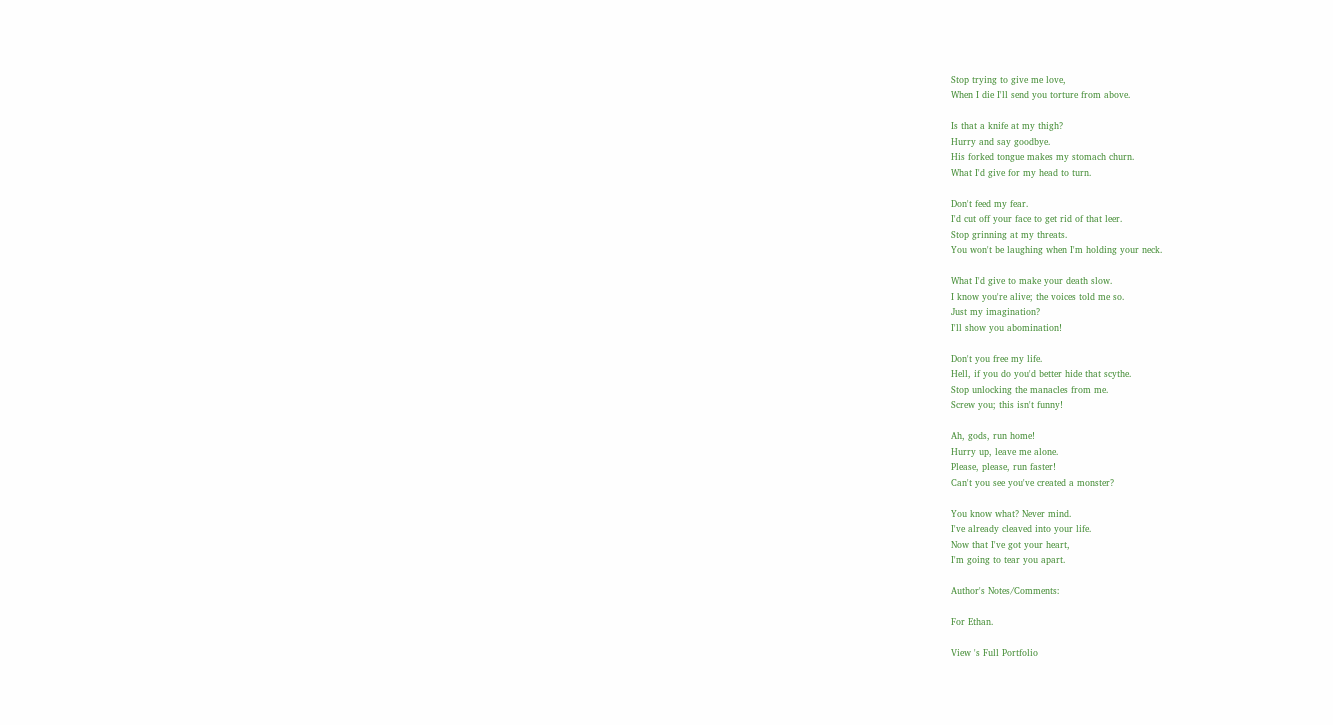Stop trying to give me love,
When I die I'll send you torture from above.

Is that a knife at my thigh?
Hurry and say goodbye.
His forked tongue makes my stomach churn.
What I'd give for my head to turn.

Don't feed my fear.
I'd cut off your face to get rid of that leer.
Stop grinning at my threats.
You won't be laughing when I'm holding your neck.

What I'd give to make your death slow.
I know you're alive; the voices told me so.
Just my imagination?
I'll show you abomination!

Don't you free my life.
Hell, if you do you'd better hide that scythe.
Stop unlocking the manacles from me.
Screw you; this isn't funny!

Ah, gods, run home!
Hurry up, leave me alone.
Please, please, run faster!
Can't you see you've created a monster?

You know what? Never mind.
I've already cleaved into your life.
Now that I've got your heart,
I'm going to tear you apart.

Author's Notes/Comments:

For Ethan.

View 's Full Portfolio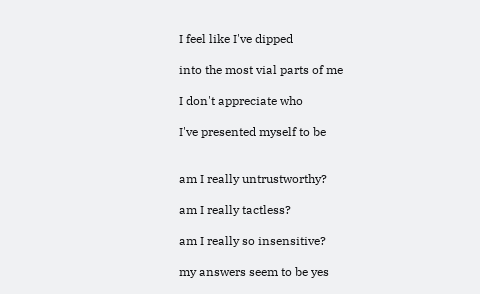I feel like I've dipped

into the most vial parts of me

I don't appreciate who

I've presented myself to be


am I really untrustworthy?

am I really tactless?

am I really so insensitive?

my answers seem to be yes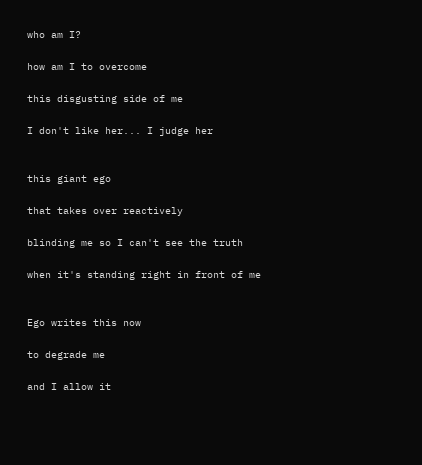who am I?

how am I to overcome

this disgusting side of me

I don't like her... I judge her


this giant ego

that takes over reactively

blinding me so I can't see the truth

when it's standing right in front of me


Ego writes this now

to degrade me

and I allow it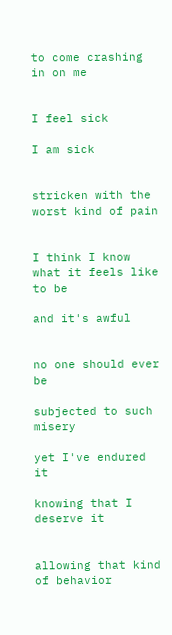to come crashing in on me


I feel sick

I am sick


stricken with the worst kind of pain


I think I know what it feels like to be

and it's awful


no one should ever be

subjected to such misery

yet I've endured it

knowing that I deserve it


allowing that kind of behavior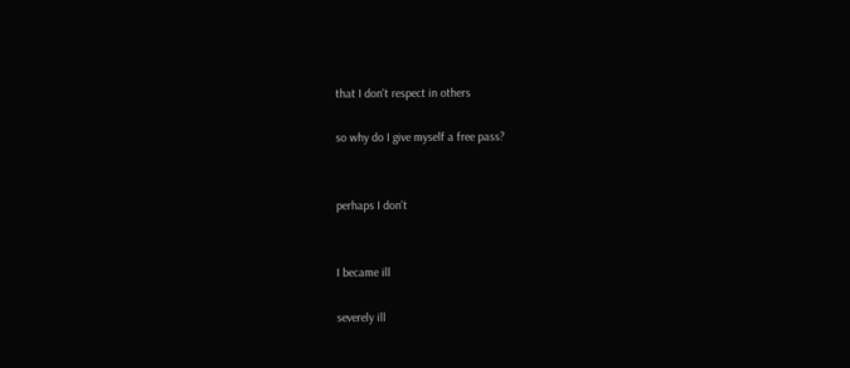that I don't respect in others

so why do I give myself a free pass?


perhaps I don't


I became ill

severely ill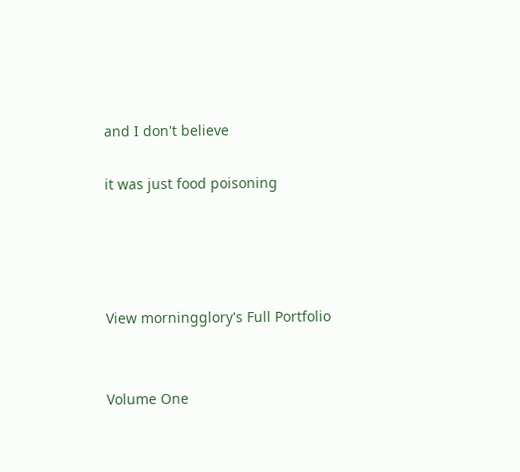and I don't believe

it was just food poisoning




View morningglory's Full Portfolio


Volume One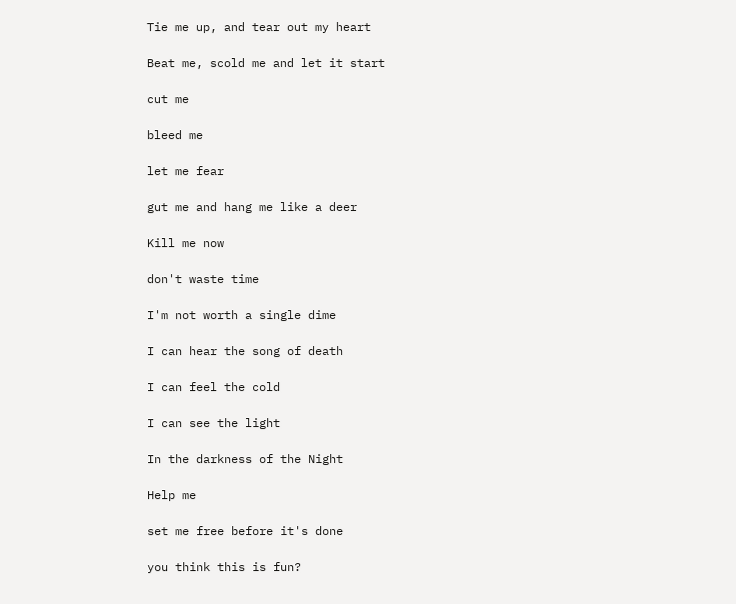Tie me up, and tear out my heart

Beat me, scold me and let it start

cut me

bleed me

let me fear

gut me and hang me like a deer

Kill me now

don't waste time

I'm not worth a single dime

I can hear the song of death

I can feel the cold

I can see the light

In the darkness of the Night

Help me

set me free before it's done

you think this is fun?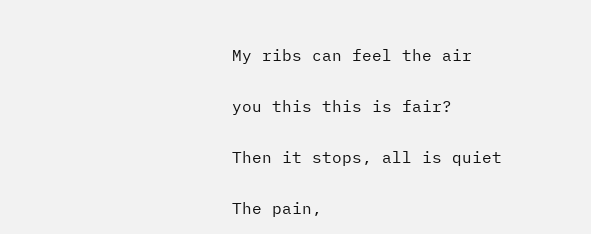My ribs can feel the air

you this this is fair?

Then it stops, all is quiet

The pain,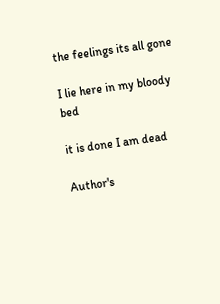the feelings its all gone

I lie here in my bloody bed

it is done I am dead

Author's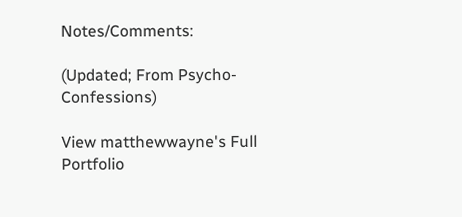Notes/Comments:

(Updated; From Psycho- Confessions)

View matthewwayne's Full Portfolio